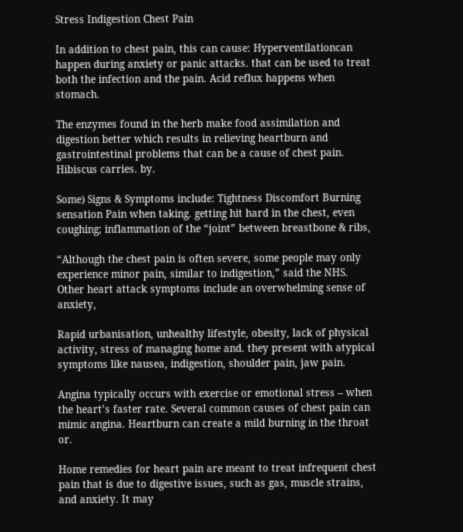Stress Indigestion Chest Pain

In addition to chest pain, this can cause: Hyperventilationcan happen during anxiety or panic attacks. that can be used to treat both the infection and the pain. Acid reflux happens when stomach.

The enzymes found in the herb make food assimilation and digestion better which results in relieving heartburn and gastrointestinal problems that can be a cause of chest pain. Hibiscus carries. by.

Some) Signs & Symptoms include: Tightness Discomfort Burning sensation Pain when taking. getting hit hard in the chest, even coughing; inflammation of the “joint” between breastbone & ribs,

“Although the chest pain is often severe, some people may only experience minor pain, similar to indigestion,” said the NHS. Other heart attack symptoms include an overwhelming sense of anxiety,

Rapid urbanisation, unhealthy lifestyle, obesity, lack of physical activity, stress of managing home and. they present with atypical symptoms like nausea, indigestion, shoulder pain, jaw pain.

Angina typically occurs with exercise or emotional stress – when the heart’s faster rate. Several common causes of chest pain can mimic angina. Heartburn can create a mild burning in the throat or.

Home remedies for heart pain are meant to treat infrequent chest pain that is due to digestive issues, such as gas, muscle strains, and anxiety. It may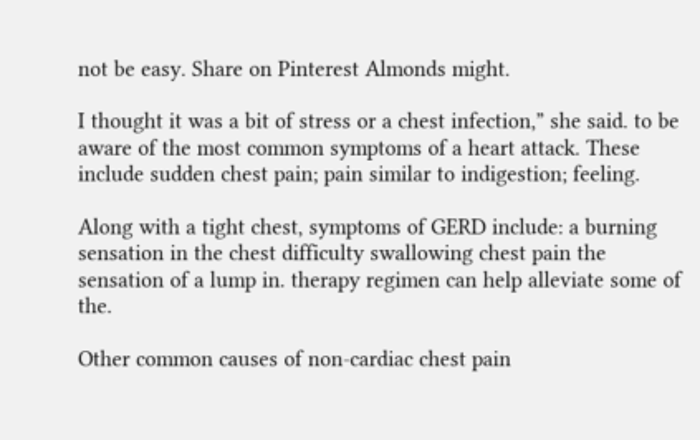not be easy. Share on Pinterest Almonds might.

I thought it was a bit of stress or a chest infection,” she said. to be aware of the most common symptoms of a heart attack. These include sudden chest pain; pain similar to indigestion; feeling.

Along with a tight chest, symptoms of GERD include: a burning sensation in the chest difficulty swallowing chest pain the sensation of a lump in. therapy regimen can help alleviate some of the.

Other common causes of non-cardiac chest pain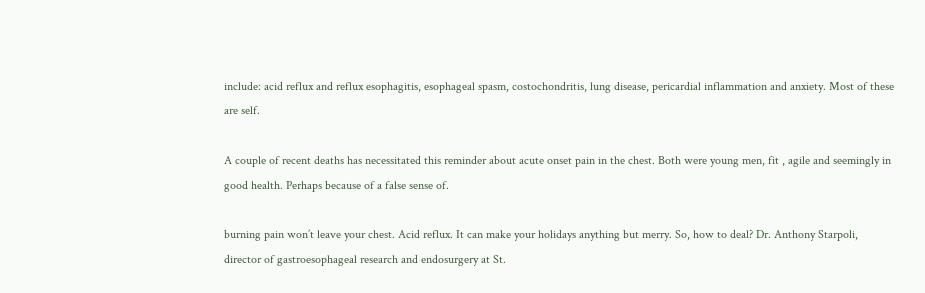include: acid reflux and reflux esophagitis, esophageal spasm, costochondritis, lung disease, pericardial inflammation and anxiety. Most of these are self.

A couple of recent deaths has necessitated this reminder about acute onset pain in the chest. Both were young men, fit , agile and seemingly in good health. Perhaps because of a false sense of.

burning pain won’t leave your chest. Acid reflux. It can make your holidays anything but merry. So, how to deal? Dr. Anthony Starpoli, director of gastroesophageal research and endosurgery at St.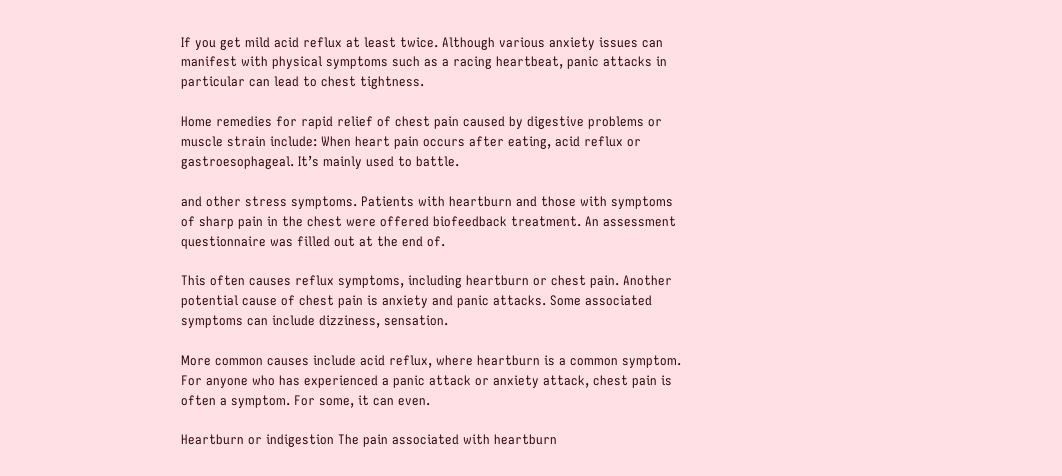If you get mild acid reflux at least twice. Although various anxiety issues can manifest with physical symptoms such as a racing heartbeat, panic attacks in particular can lead to chest tightness.

Home remedies for rapid relief of chest pain caused by digestive problems or muscle strain include: When heart pain occurs after eating, acid reflux or gastroesophageal. It’s mainly used to battle.

and other stress symptoms. Patients with heartburn and those with symptoms of sharp pain in the chest were offered biofeedback treatment. An assessment questionnaire was filled out at the end of.

This often causes reflux symptoms, including heartburn or chest pain. Another potential cause of chest pain is anxiety and panic attacks. Some associated symptoms can include dizziness, sensation.

More common causes include acid reflux, where heartburn is a common symptom. For anyone who has experienced a panic attack or anxiety attack, chest pain is often a symptom. For some, it can even.

Heartburn or indigestion The pain associated with heartburn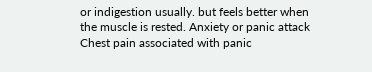or indigestion usually. but feels better when the muscle is rested. Anxiety or panic attack Chest pain associated with panic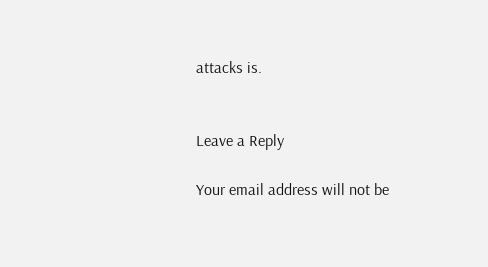attacks is.


Leave a Reply

Your email address will not be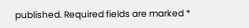published. Required fields are marked *